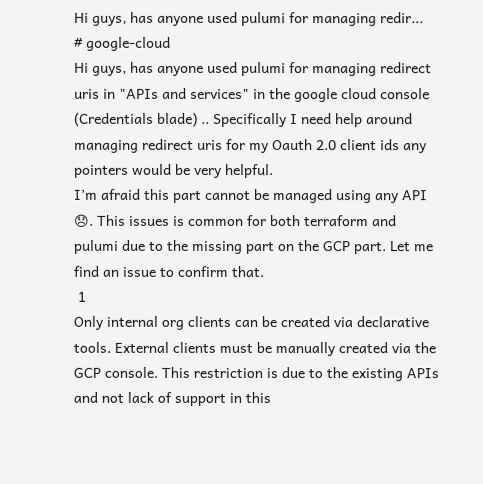Hi guys, has anyone used pulumi for managing redir...
# google-cloud
Hi guys, has anyone used pulumi for managing redirect uris in "APIs and services" in the google cloud console (Credentials blade) .. Specifically I need help around managing redirect uris for my Oauth 2.0 client ids any pointers would be very helpful.
I’m afraid this part cannot be managed using any API 😞. This issues is common for both terraform and pulumi due to the missing part on the GCP part. Let me find an issue to confirm that.
 1
Only internal org clients can be created via declarative tools. External clients must be manually created via the GCP console. This restriction is due to the existing APIs and not lack of support in this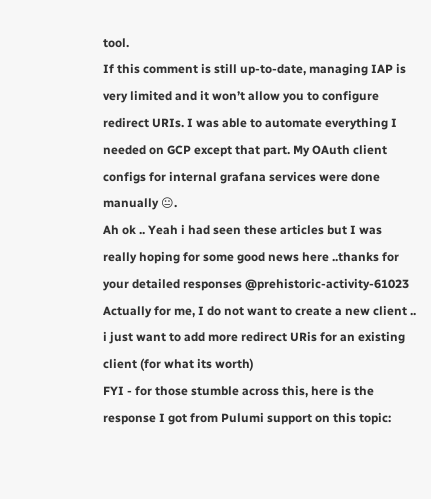tool.
If this comment is still up-to-date, managing IAP is very limited and it won’t allow you to configure redirect URIs. I was able to automate everything I needed on GCP except that part. My OAuth client configs for internal grafana services were done manually 😐.
Ah ok .. Yeah i had seen these articles but I was really hoping for some good news here ..thanks for your detailed responses @prehistoric-activity-61023
Actually for me, I do not want to create a new client .. i just want to add more redirect URis for an existing client (for what its worth)
FYI - for those stumble across this, here is the response I got from Pulumi support on this topic: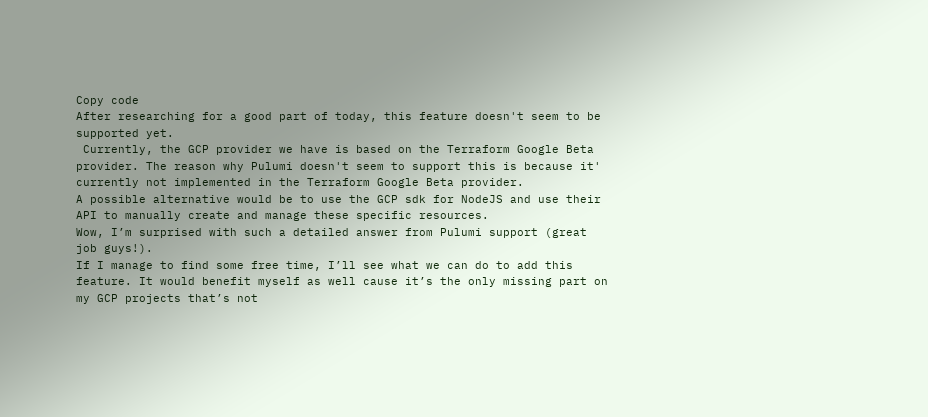Copy code
After researching for a good part of today, this feature doesn't seem to be supported yet.
 Currently, the GCP provider we have is based on the Terraform Google Beta provider. The reason why Pulumi doesn't seem to support this is because it' currently not implemented in the Terraform Google Beta provider.
A possible alternative would be to use the GCP sdk for NodeJS and use their API to manually create and manage these specific resources.
Wow, I’m surprised with such a detailed answer from Pulumi support (great job guys!).
If I manage to find some free time, I’ll see what we can do to add this feature. It would benefit myself as well cause it’s the only missing part on my GCP projects that’s not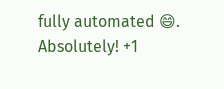fully automated 😄.
Absolutely! +1